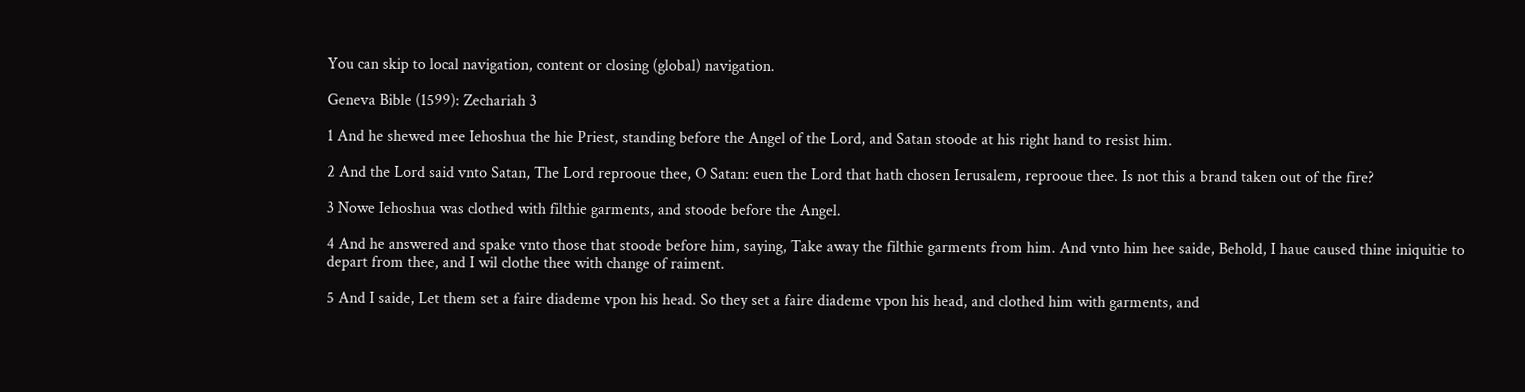You can skip to local navigation, content or closing (global) navigation.

Geneva Bible (1599): Zechariah 3

1 And he shewed mee Iehoshua the hie Priest, standing before the Angel of the Lord, and Satan stoode at his right hand to resist him.

2 And the Lord said vnto Satan, The Lord reprooue thee, O Satan: euen the Lord that hath chosen Ierusalem, reprooue thee. Is not this a brand taken out of the fire?

3 Nowe Iehoshua was clothed with filthie garments, and stoode before the Angel.

4 And he answered and spake vnto those that stoode before him, saying, Take away the filthie garments from him. And vnto him hee saide, Behold, I haue caused thine iniquitie to depart from thee, and I wil clothe thee with change of raiment.

5 And I saide, Let them set a faire diademe vpon his head. So they set a faire diademe vpon his head, and clothed him with garments, and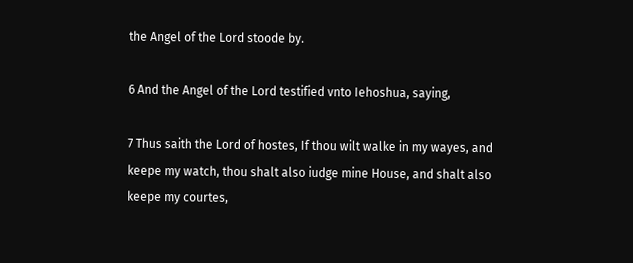the Angel of the Lord stoode by.

6 And the Angel of the Lord testified vnto Iehoshua, saying,

7 Thus saith the Lord of hostes, If thou wilt walke in my wayes, and keepe my watch, thou shalt also iudge mine House, and shalt also keepe my courtes,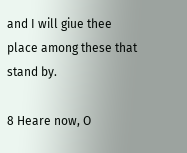and I will giue thee place among these that stand by.

8 Heare now, O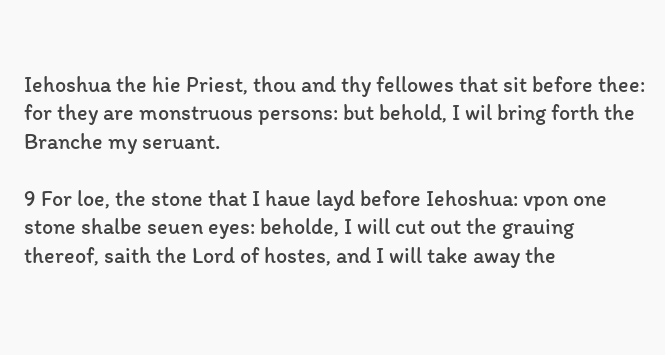Iehoshua the hie Priest, thou and thy fellowes that sit before thee: for they are monstruous persons: but behold, I wil bring forth the Branche my seruant.

9 For loe, the stone that I haue layd before Iehoshua: vpon one stone shalbe seuen eyes: beholde, I will cut out the grauing thereof, saith the Lord of hostes, and I will take away the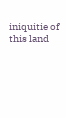iniquitie of this land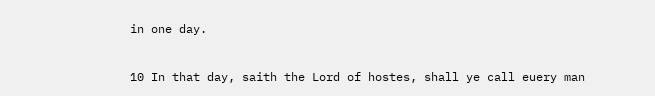in one day.

10 In that day, saith the Lord of hostes, shall ye call euery man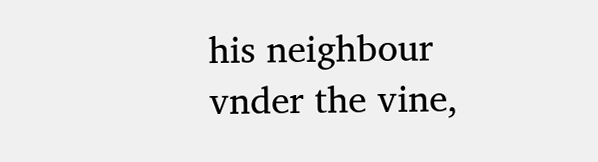his neighbour vnder the vine,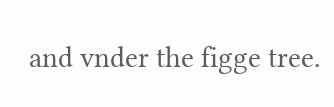and vnder the figge tree.